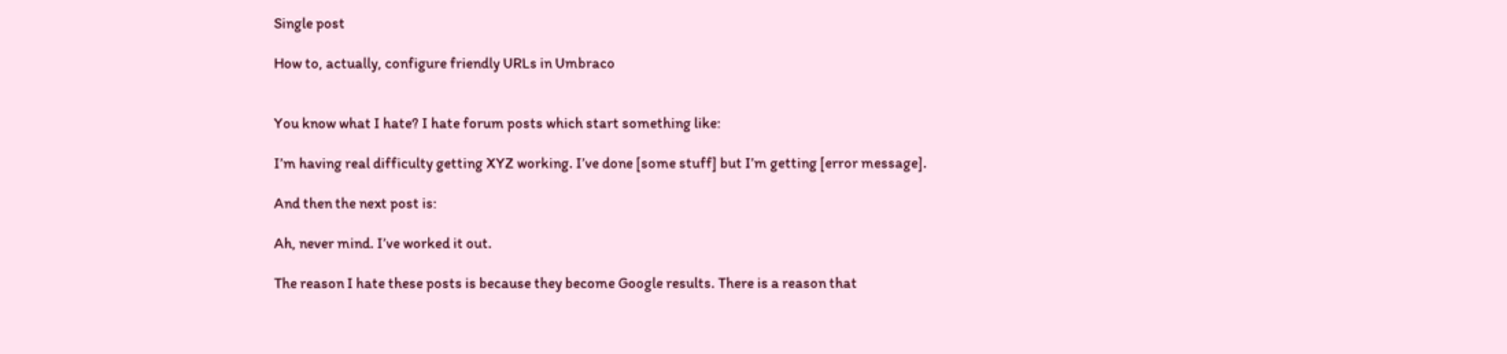Single post

How to, actually, configure friendly URLs in Umbraco


You know what I hate? I hate forum posts which start something like:

I’m having real difficulty getting XYZ working. I’ve done [some stuff] but I’m getting [error message].

And then the next post is:

Ah, never mind. I’ve worked it out.

The reason I hate these posts is because they become Google results. There is a reason that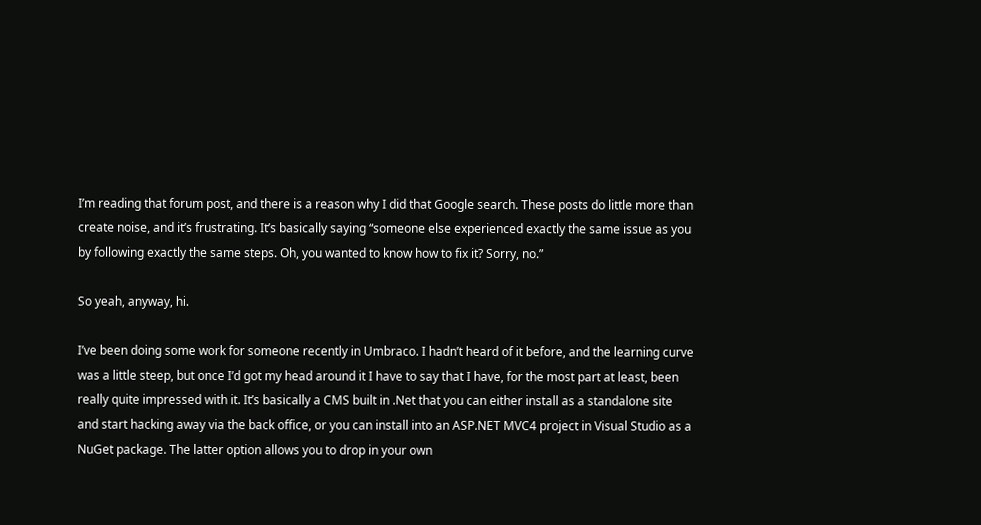I’m reading that forum post, and there is a reason why I did that Google search. These posts do little more than create noise, and it’s frustrating. It’s basically saying “someone else experienced exactly the same issue as you by following exactly the same steps. Oh, you wanted to know how to fix it? Sorry, no.”

So yeah, anyway, hi.

I’ve been doing some work for someone recently in Umbraco. I hadn’t heard of it before, and the learning curve was a little steep, but once I’d got my head around it I have to say that I have, for the most part at least, been really quite impressed with it. It’s basically a CMS built in .Net that you can either install as a standalone site and start hacking away via the back office, or you can install into an ASP.NET MVC4 project in Visual Studio as a NuGet package. The latter option allows you to drop in your own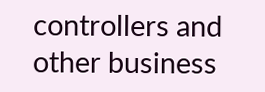controllers and other business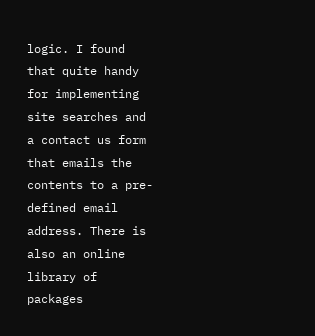logic. I found that quite handy for implementing site searches and a contact us form that emails the contents to a pre-defined email address. There is also an online library of packages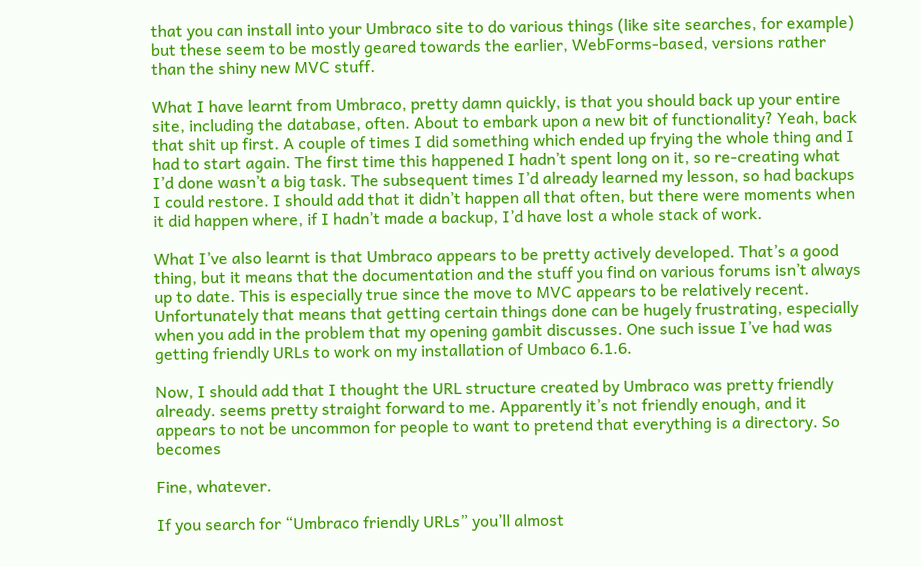that you can install into your Umbraco site to do various things (like site searches, for example) but these seem to be mostly geared towards the earlier, WebForms-based, versions rather than the shiny new MVC stuff.

What I have learnt from Umbraco, pretty damn quickly, is that you should back up your entire site, including the database, often. About to embark upon a new bit of functionality? Yeah, back that shit up first. A couple of times I did something which ended up frying the whole thing and I had to start again. The first time this happened I hadn’t spent long on it, so re-creating what I’d done wasn’t a big task. The subsequent times I’d already learned my lesson, so had backups I could restore. I should add that it didn’t happen all that often, but there were moments when it did happen where, if I hadn’t made a backup, I’d have lost a whole stack of work.

What I’ve also learnt is that Umbraco appears to be pretty actively developed. That’s a good thing, but it means that the documentation and the stuff you find on various forums isn’t always up to date. This is especially true since the move to MVC appears to be relatively recent. Unfortunately that means that getting certain things done can be hugely frustrating, especially when you add in the problem that my opening gambit discusses. One such issue I’ve had was getting friendly URLs to work on my installation of Umbaco 6.1.6.

Now, I should add that I thought the URL structure created by Umbraco was pretty friendly already. seems pretty straight forward to me. Apparently it’s not friendly enough, and it appears to not be uncommon for people to want to pretend that everything is a directory. So becomes

Fine, whatever.

If you search for “Umbraco friendly URLs” you’ll almost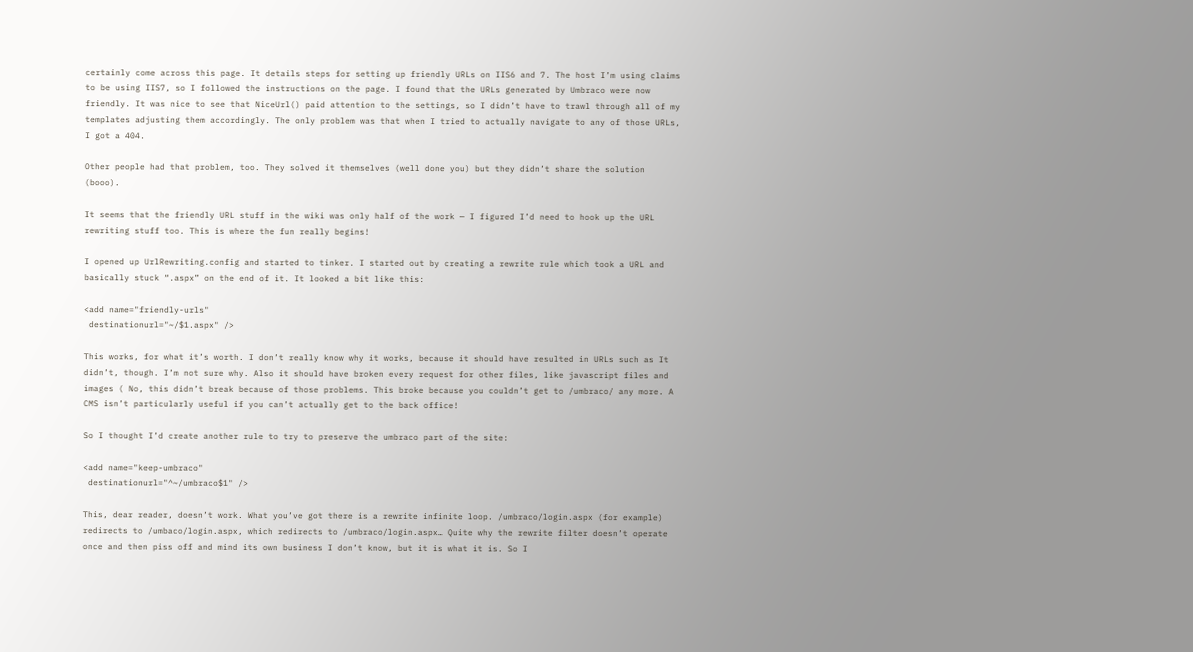certainly come across this page. It details steps for setting up friendly URLs on IIS6 and 7. The host I’m using claims to be using IIS7, so I followed the instructions on the page. I found that the URLs generated by Umbraco were now friendly. It was nice to see that NiceUrl() paid attention to the settings, so I didn’t have to trawl through all of my templates adjusting them accordingly. The only problem was that when I tried to actually navigate to any of those URLs, I got a 404.

Other people had that problem, too. They solved it themselves (well done you) but they didn’t share the solution (booo).

It seems that the friendly URL stuff in the wiki was only half of the work — I figured I’d need to hook up the URL rewriting stuff too. This is where the fun really begins!

I opened up UrlRewriting.config and started to tinker. I started out by creating a rewrite rule which took a URL and basically stuck “.aspx” on the end of it. It looked a bit like this:

<add name="friendly-urls"
 destinationurl="~/$1.aspx" />

This works, for what it’s worth. I don’t really know why it works, because it should have resulted in URLs such as It didn’t, though. I’m not sure why. Also it should have broken every request for other files, like javascript files and images ( No, this didn’t break because of those problems. This broke because you couldn’t get to /umbraco/ any more. A CMS isn’t particularly useful if you can’t actually get to the back office!

So I thought I’d create another rule to try to preserve the umbraco part of the site:

<add name="keep-umbraco"
 destinationurl="^~/umbraco$1" />

This, dear reader, doesn’t work. What you’ve got there is a rewrite infinite loop. /umbraco/login.aspx (for example) redirects to /umbaco/login.aspx, which redirects to /umbraco/login.aspx… Quite why the rewrite filter doesn’t operate once and then piss off and mind its own business I don’t know, but it is what it is. So I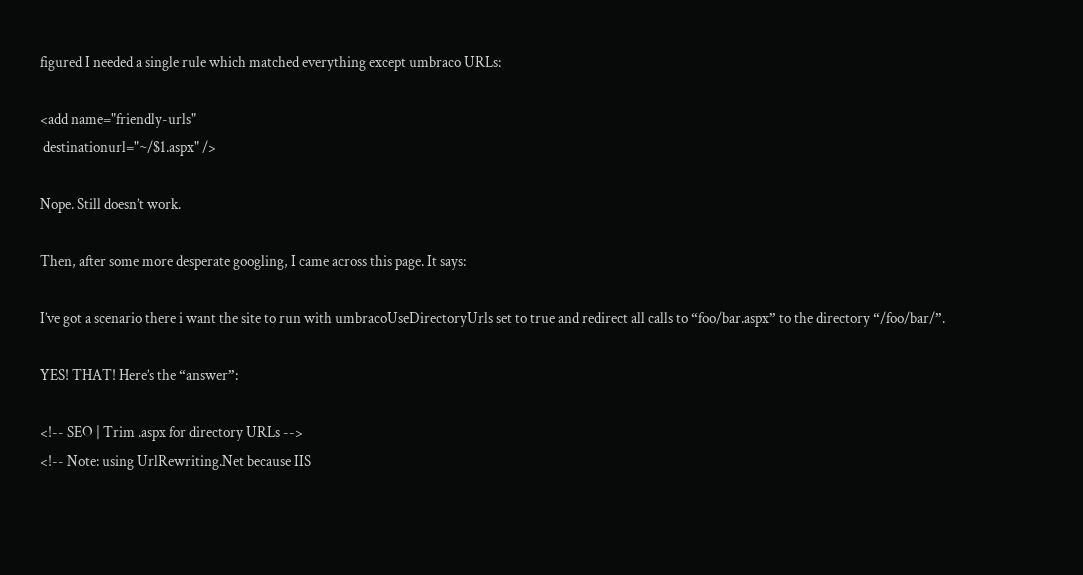figured I needed a single rule which matched everything except umbraco URLs:

<add name="friendly-urls"
 destinationurl="~/$1.aspx" />

Nope. Still doesn’t work.

Then, after some more desperate googling, I came across this page. It says:

I’ve got a scenario there i want the site to run with umbracoUseDirectoryUrls set to true and redirect all calls to “foo/bar.aspx” to the directory “/foo/bar/”.

YES! THAT! Here’s the “answer”:

<!-- SEO | Trim .aspx for directory URLs -->
<!-- Note: using UrlRewriting.Net because IIS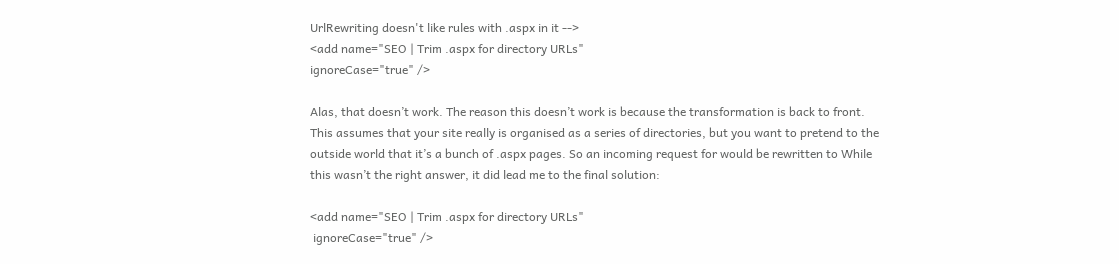UrlRewriting doesn't like rules with .aspx in it -->
<add name="SEO | Trim .aspx for directory URLs"
ignoreCase="true" />

Alas, that doesn’t work. The reason this doesn’t work is because the transformation is back to front. This assumes that your site really is organised as a series of directories, but you want to pretend to the outside world that it’s a bunch of .aspx pages. So an incoming request for would be rewritten to While this wasn’t the right answer, it did lead me to the final solution:

<add name="SEO | Trim .aspx for directory URLs"
 ignoreCase="true" />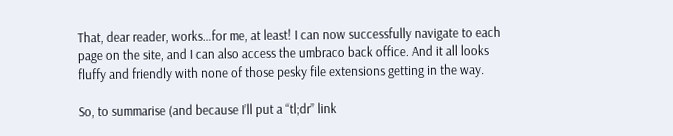That, dear reader, works…for me, at least! I can now successfully navigate to each page on the site, and I can also access the umbraco back office. And it all looks fluffy and friendly with none of those pesky file extensions getting in the way.

So, to summarise (and because I’ll put a “tl;dr” link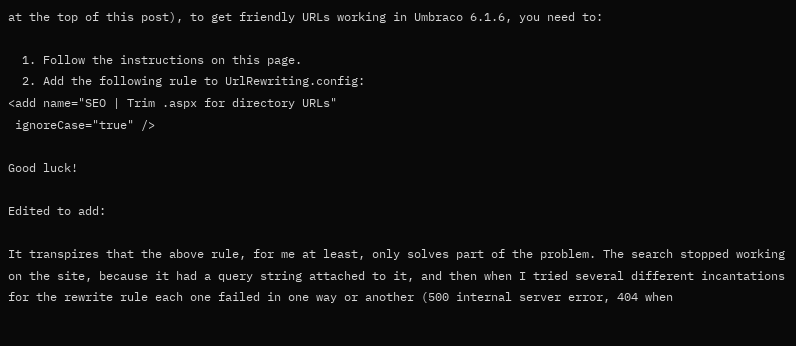at the top of this post), to get friendly URLs working in Umbraco 6.1.6, you need to:

  1. Follow the instructions on this page.
  2. Add the following rule to UrlRewriting.config:
<add name="SEO | Trim .aspx for directory URLs"
 ignoreCase="true" />

Good luck!

Edited to add:

It transpires that the above rule, for me at least, only solves part of the problem. The search stopped working on the site, because it had a query string attached to it, and then when I tried several different incantations for the rewrite rule each one failed in one way or another (500 internal server error, 404 when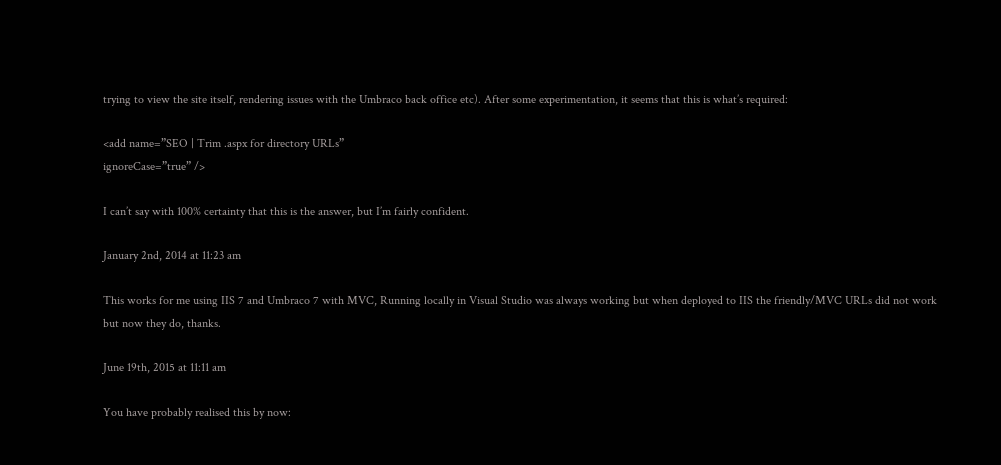trying to view the site itself, rendering issues with the Umbraco back office etc). After some experimentation, it seems that this is what’s required:

<add name=”SEO | Trim .aspx for directory URLs”
ignoreCase=”true” />

I can’t say with 100% certainty that this is the answer, but I’m fairly confident.

January 2nd, 2014 at 11:23 am

This works for me using IIS 7 and Umbraco 7 with MVC, Running locally in Visual Studio was always working but when deployed to IIS the friendly/MVC URLs did not work but now they do, thanks.

June 19th, 2015 at 11:11 am

You have probably realised this by now: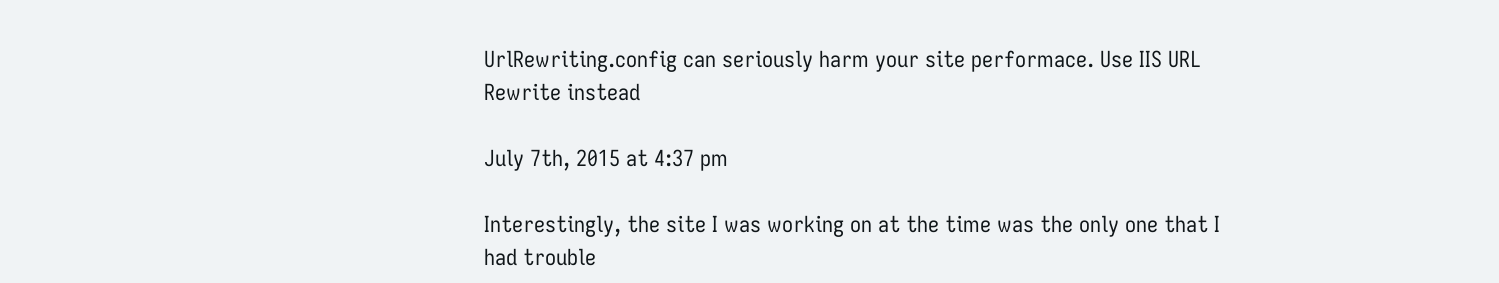UrlRewriting.config can seriously harm your site performace. Use IIS URL Rewrite instead

July 7th, 2015 at 4:37 pm

Interestingly, the site I was working on at the time was the only one that I had trouble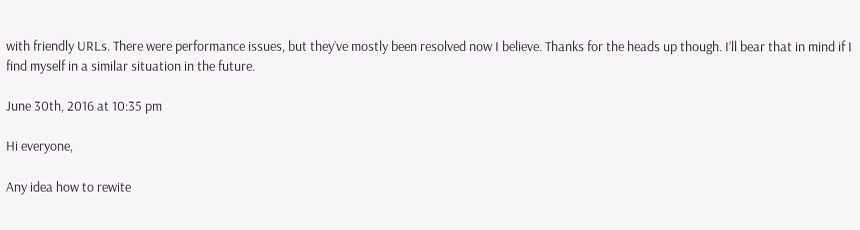with friendly URLs. There were performance issues, but they’ve mostly been resolved now I believe. Thanks for the heads up though. I’ll bear that in mind if I find myself in a similar situation in the future.

June 30th, 2016 at 10:35 pm

Hi everyone,

Any idea how to rewite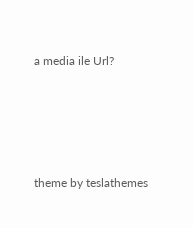a media ile Url?





theme by teslathemes